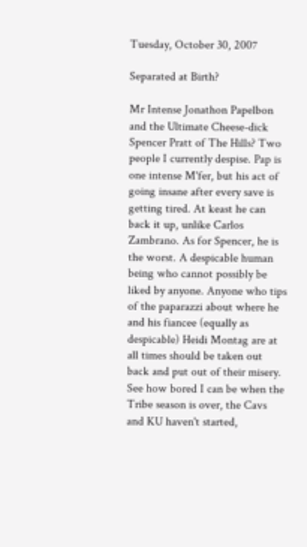Tuesday, October 30, 2007

Separated at Birth?

Mr Intense Jonathon Papelbon and the Ultimate Cheese-dick Spencer Pratt of The Hills? Two people I currently despise. Pap is one intense M'fer, but his act of going insane after every save is getting tired. At keast he can back it up, unlike Carlos Zambrano. As for Spencer, he is the worst. A despicable human being who cannot possibly be liked by anyone. Anyone who tips of the paparazzi about where he and his fiancee (equally as despicable) Heidi Montag are at all times should be taken out back and put out of their misery. See how bored I can be when the Tribe season is over, the Cavs and KU haven't started,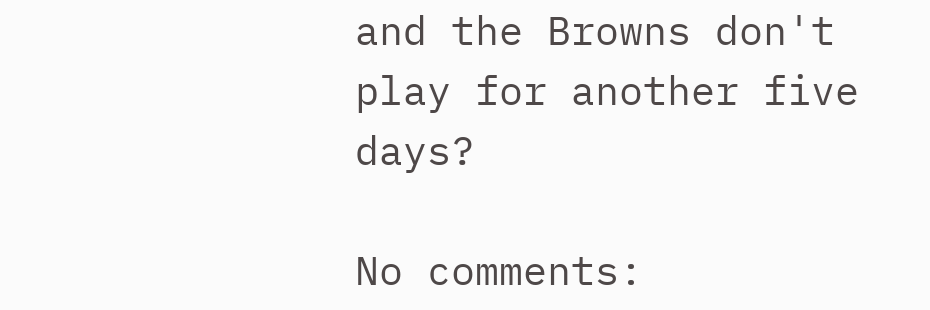and the Browns don't play for another five days?

No comments: